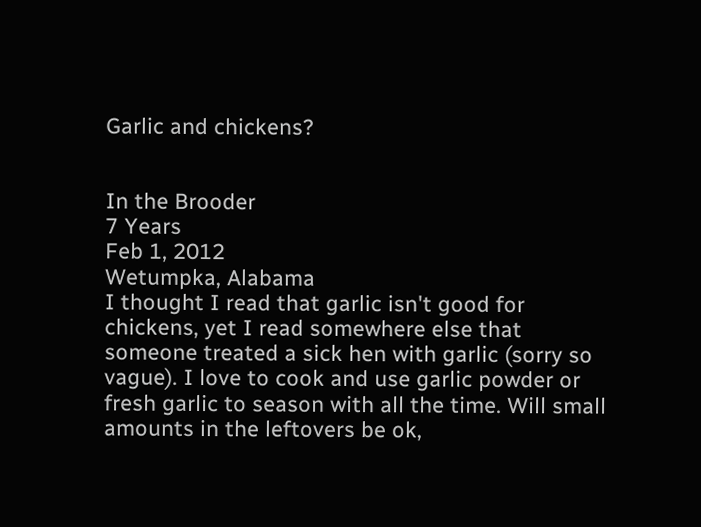Garlic and chickens?


In the Brooder
7 Years
Feb 1, 2012
Wetumpka, Alabama
I thought I read that garlic isn't good for chickens, yet I read somewhere else that someone treated a sick hen with garlic (sorry so vague). I love to cook and use garlic powder or fresh garlic to season with all the time. Will small amounts in the leftovers be ok,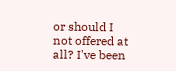or should I not offered at all? I've been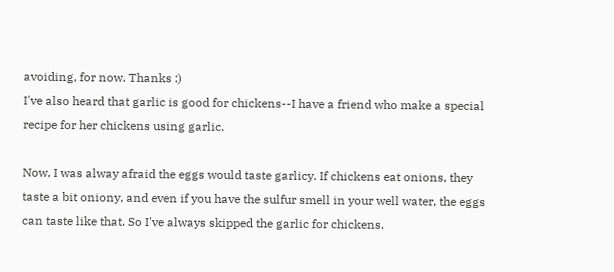avoiding, for now. Thanks :)
I've also heard that garlic is good for chickens--I have a friend who make a special recipe for her chickens using garlic.

Now, I was alway afraid the eggs would taste garlicy. If chickens eat onions, they taste a bit oniony, and even if you have the sulfur smell in your well water, the eggs can taste like that. So I've always skipped the garlic for chickens.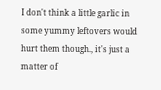I don't think a little garlic in some yummy leftovers would hurt them though., it's just a matter of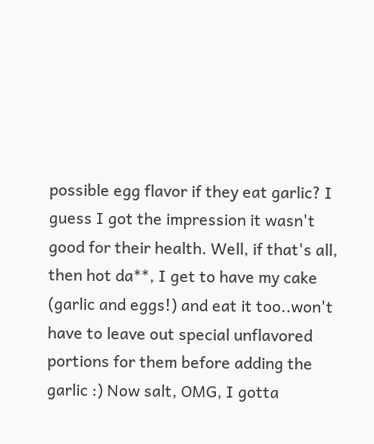possible egg flavor if they eat garlic? I guess I got the impression it wasn't good for their health. Well, if that's all, then hot da**, I get to have my cake (garlic and eggs!) and eat it too..won't have to leave out special unflavored portions for them before adding the garlic :) Now salt, OMG, I gotta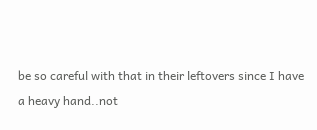be so careful with that in their leftovers since I have a heavy hand..not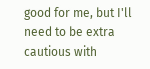good for me, but I'll need to be extra cautious with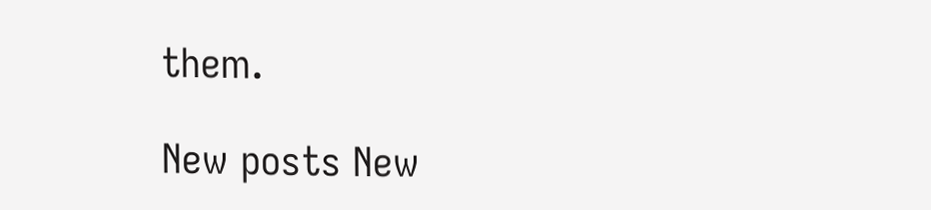them.

New posts New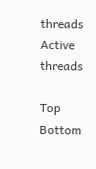threads Active threads

Top Bottom